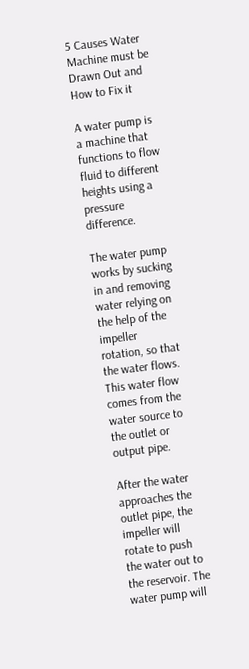5 Causes Water Machine must be Drawn Out and How to Fix it

A water pump is a machine that functions to flow fluid to different heights using a pressure difference.

The water pump works by sucking in and removing water relying on the help of the impeller rotation, so that the water flows. This water flow comes from the water source to the outlet or output pipe.

After the water approaches the outlet pipe, the impeller will rotate to push the water out to the reservoir. The water pump will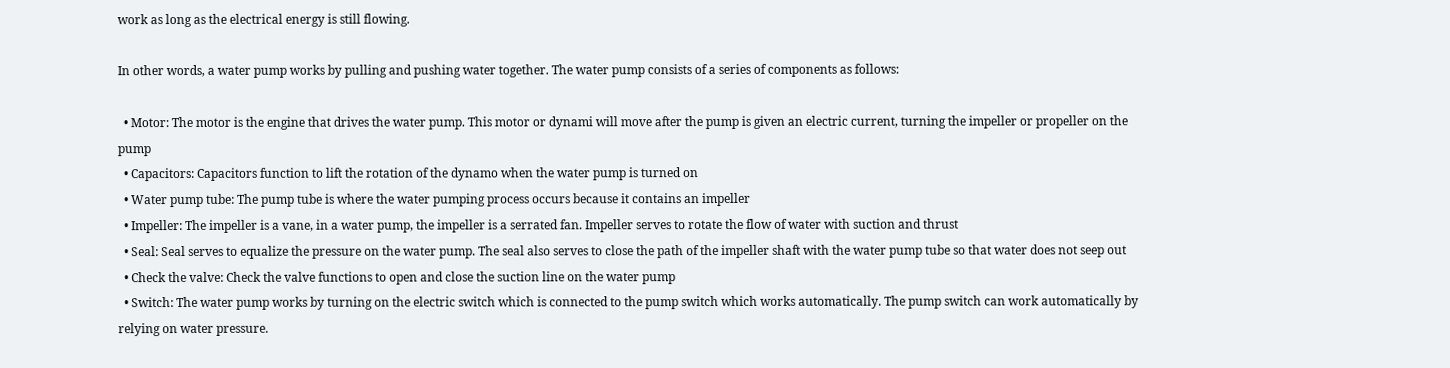work as long as the electrical energy is still flowing.

In other words, a water pump works by pulling and pushing water together. The water pump consists of a series of components as follows:

  • Motor: The motor is the engine that drives the water pump. This motor or dynami will move after the pump is given an electric current, turning the impeller or propeller on the pump
  • Capacitors: Capacitors function to lift the rotation of the dynamo when the water pump is turned on
  • Water pump tube: The pump tube is where the water pumping process occurs because it contains an impeller
  • Impeller: The impeller is a vane, in a water pump, the impeller is a serrated fan. Impeller serves to rotate the flow of water with suction and thrust
  • Seal: Seal serves to equalize the pressure on the water pump. The seal also serves to close the path of the impeller shaft with the water pump tube so that water does not seep out
  • Check the valve: Check the valve functions to open and close the suction line on the water pump
  • Switch: The water pump works by turning on the electric switch which is connected to the pump switch which works automatically. The pump switch can work automatically by relying on water pressure.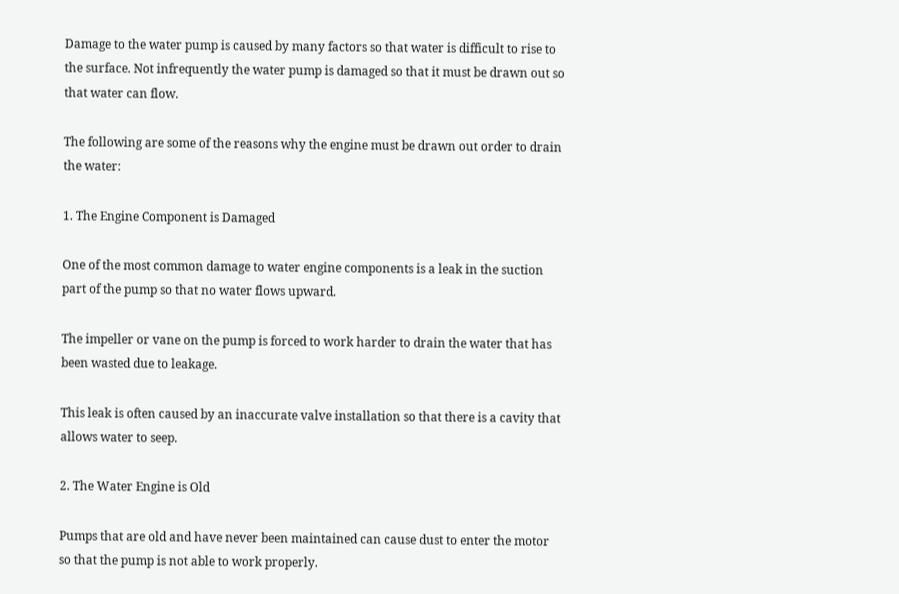Damage to the water pump is caused by many factors so that water is difficult to rise to the surface. Not infrequently the water pump is damaged so that it must be drawn out so that water can flow.

The following are some of the reasons why the engine must be drawn out order to drain the water:

1. The Engine Component is Damaged

One of the most common damage to water engine components is a leak in the suction part of the pump so that no water flows upward.

The impeller or vane on the pump is forced to work harder to drain the water that has been wasted due to leakage.

This leak is often caused by an inaccurate valve installation so that there is a cavity that allows water to seep.

2. The Water Engine is Old

Pumps that are old and have never been maintained can cause dust to enter the motor so that the pump is not able to work properly.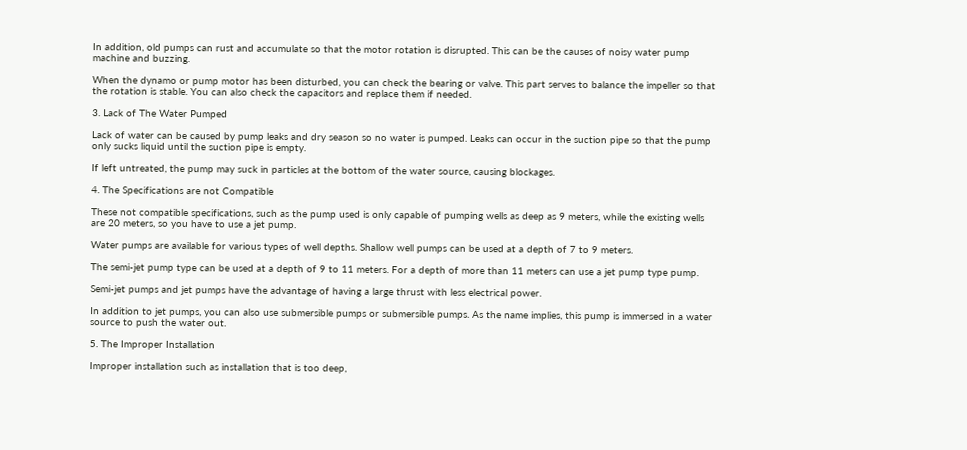In addition, old pumps can rust and accumulate so that the motor rotation is disrupted. This can be the causes of noisy water pump machine and buzzing.

When the dynamo or pump motor has been disturbed, you can check the bearing or valve. This part serves to balance the impeller so that the rotation is stable. You can also check the capacitors and replace them if needed.

3. Lack of The Water Pumped

Lack of water can be caused by pump leaks and dry season so no water is pumped. Leaks can occur in the suction pipe so that the pump only sucks liquid until the suction pipe is empty.

If left untreated, the pump may suck in particles at the bottom of the water source, causing blockages.

4. The Specifications are not Compatible

These not compatible specifications, such as the pump used is only capable of pumping wells as deep as 9 meters, while the existing wells are 20 meters, so you have to use a jet pump.

Water pumps are available for various types of well depths. Shallow well pumps can be used at a depth of 7 to 9 meters.

The semi-jet pump type can be used at a depth of 9 to 11 meters. For a depth of more than 11 meters can use a jet pump type pump.

Semi-jet pumps and jet pumps have the advantage of having a large thrust with less electrical power.

In addition to jet pumps, you can also use submersible pumps or submersible pumps. As the name implies, this pump is immersed in a water source to push the water out.

5. The Improper Installation

Improper installation such as installation that is too deep,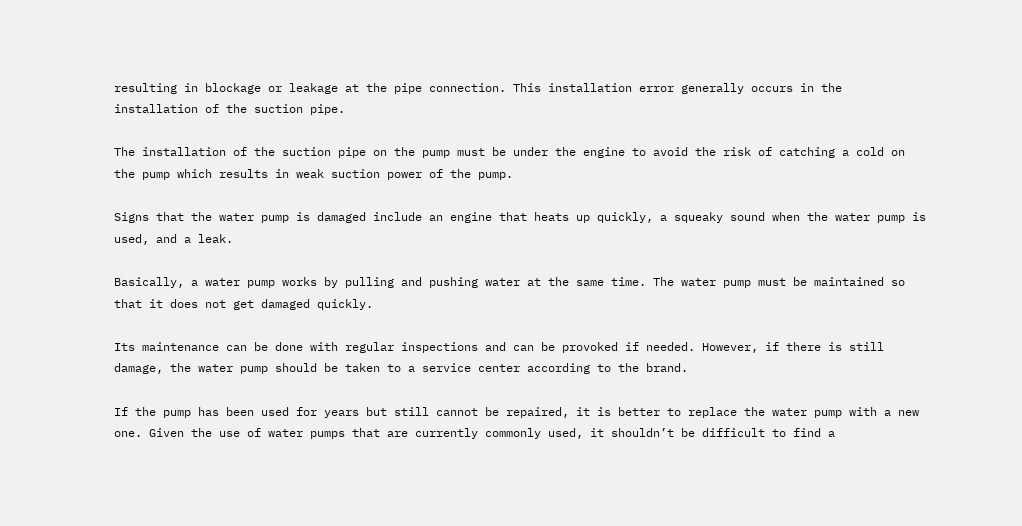resulting in blockage or leakage at the pipe connection. This installation error generally occurs in the installation of the suction pipe.

The installation of the suction pipe on the pump must be under the engine to avoid the risk of catching a cold on the pump which results in weak suction power of the pump.

Signs that the water pump is damaged include an engine that heats up quickly, a squeaky sound when the water pump is used, and a leak.

Basically, a water pump works by pulling and pushing water at the same time. The water pump must be maintained so that it does not get damaged quickly.

Its maintenance can be done with regular inspections and can be provoked if needed. However, if there is still damage, the water pump should be taken to a service center according to the brand.

If the pump has been used for years but still cannot be repaired, it is better to replace the water pump with a new one. Given the use of water pumps that are currently commonly used, it shouldn’t be difficult to find a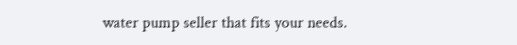water pump seller that fits your needs.